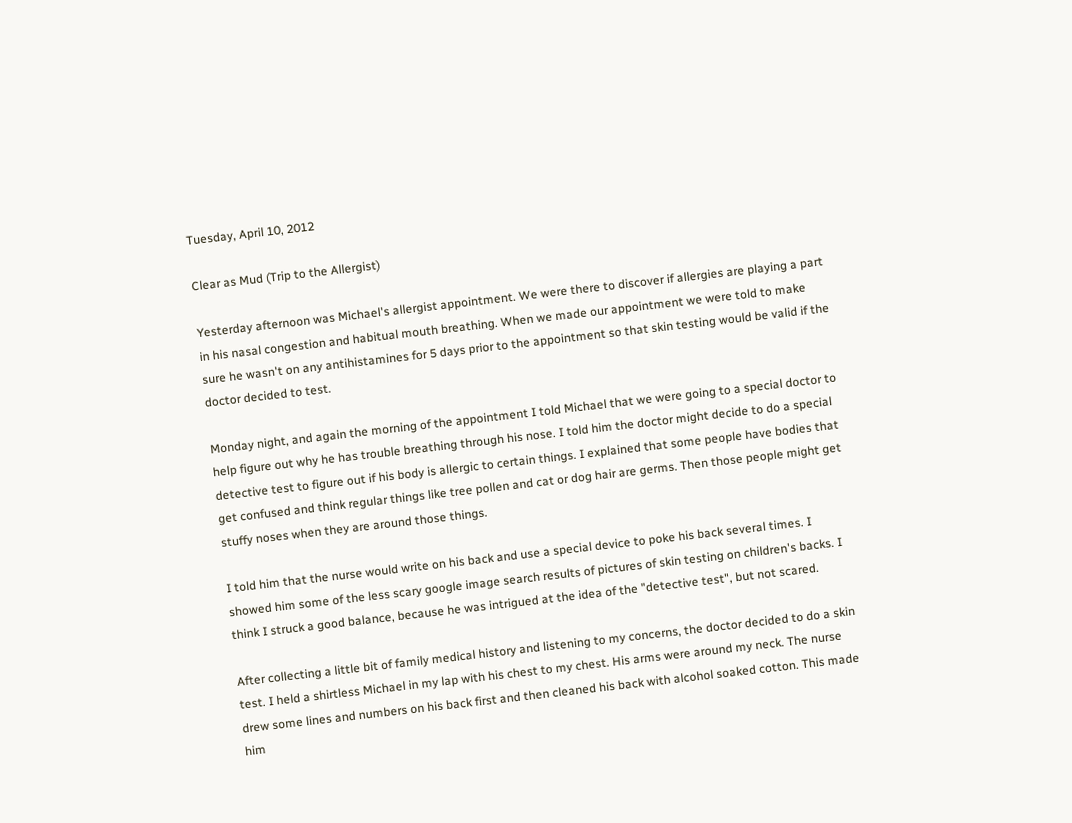Tuesday, April 10, 2012

Clear as Mud (Trip to the Allergist)

Yesterday afternoon was Michael's allergist appointment. We were there to discover if allergies are playing a part in his nasal congestion and habitual mouth breathing. When we made our appointment we were told to make sure he wasn't on any antihistamines for 5 days prior to the appointment so that skin testing would be valid if the doctor decided to test.

Monday night, and again the morning of the appointment I told Michael that we were going to a special doctor to help figure out why he has trouble breathing through his nose. I told him the doctor might decide to do a special detective test to figure out if his body is allergic to certain things. I explained that some people have bodies that get confused and think regular things like tree pollen and cat or dog hair are germs. Then those people might get stuffy noses when they are around those things.

I told him that the nurse would write on his back and use a special device to poke his back several times. I showed him some of the less scary google image search results of pictures of skin testing on children's backs. I think I struck a good balance, because he was intrigued at the idea of the "detective test", but not scared.

After collecting a little bit of family medical history and listening to my concerns, the doctor decided to do a skin test. I held a shirtless Michael in my lap with his chest to my chest. His arms were around my neck. The nurse drew some lines and numbers on his back first and then cleaned his back with alcohol soaked cotton. This made him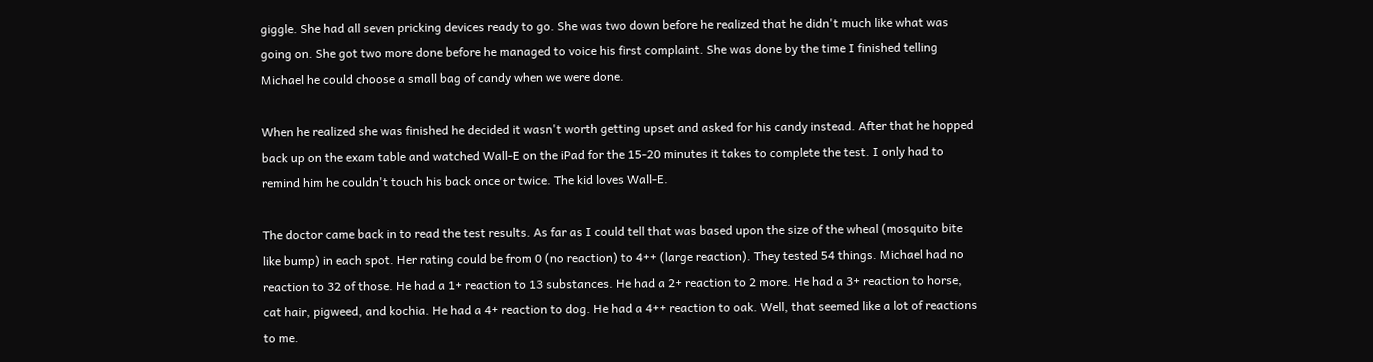giggle. She had all seven pricking devices ready to go. She was two down before he realized that he didn't much like what was going on. She got two more done before he managed to voice his first complaint. She was done by the time I finished telling Michael he could choose a small bag of candy when we were done.

When he realized she was finished he decided it wasn't worth getting upset and asked for his candy instead. After that he hopped back up on the exam table and watched Wall-E on the iPad for the 15-20 minutes it takes to complete the test. I only had to remind him he couldn't touch his back once or twice. The kid loves Wall-E.

The doctor came back in to read the test results. As far as I could tell that was based upon the size of the wheal (mosquito bite like bump) in each spot. Her rating could be from 0 (no reaction) to 4++ (large reaction). They tested 54 things. Michael had no reaction to 32 of those. He had a 1+ reaction to 13 substances. He had a 2+ reaction to 2 more. He had a 3+ reaction to horse, cat hair, pigweed, and kochia. He had a 4+ reaction to dog. He had a 4++ reaction to oak. Well, that seemed like a lot of reactions to me.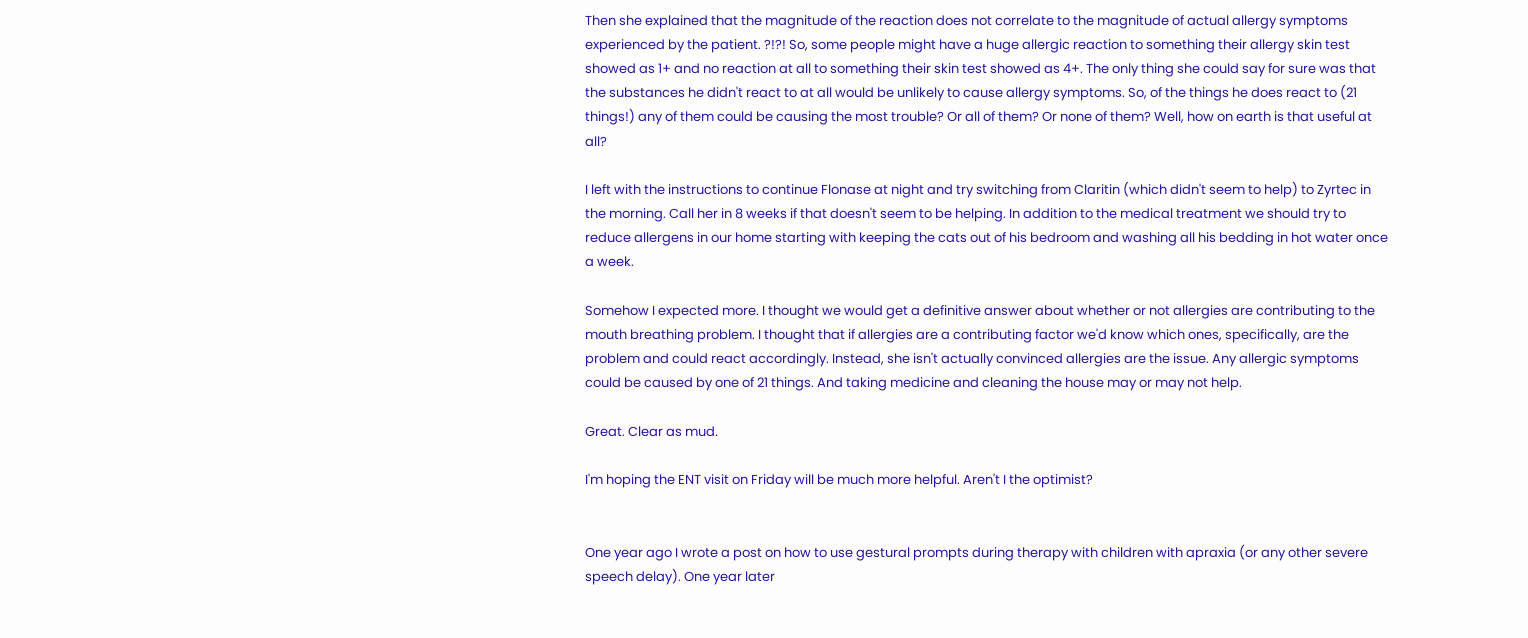Then she explained that the magnitude of the reaction does not correlate to the magnitude of actual allergy symptoms experienced by the patient. ?!?! So, some people might have a huge allergic reaction to something their allergy skin test showed as 1+ and no reaction at all to something their skin test showed as 4+. The only thing she could say for sure was that the substances he didn't react to at all would be unlikely to cause allergy symptoms. So, of the things he does react to (21 things!) any of them could be causing the most trouble? Or all of them? Or none of them? Well, how on earth is that useful at all?

I left with the instructions to continue Flonase at night and try switching from Claritin (which didn't seem to help) to Zyrtec in the morning. Call her in 8 weeks if that doesn't seem to be helping. In addition to the medical treatment we should try to reduce allergens in our home starting with keeping the cats out of his bedroom and washing all his bedding in hot water once a week.

Somehow I expected more. I thought we would get a definitive answer about whether or not allergies are contributing to the mouth breathing problem. I thought that if allergies are a contributing factor we'd know which ones, specifically, are the problem and could react accordingly. Instead, she isn't actually convinced allergies are the issue. Any allergic symptoms could be caused by one of 21 things. And taking medicine and cleaning the house may or may not help.

Great. Clear as mud.

I'm hoping the ENT visit on Friday will be much more helpful. Aren't I the optimist?


One year ago I wrote a post on how to use gestural prompts during therapy with children with apraxia (or any other severe speech delay). One year later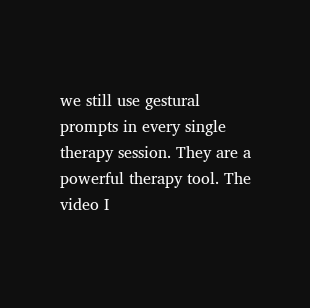we still use gestural prompts in every single therapy session. They are a powerful therapy tool. The video I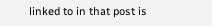linked to in that post is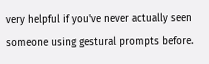very helpful if you've never actually seen someone using gestural prompts before.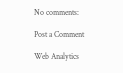No comments:

Post a Comment

Web Analytics